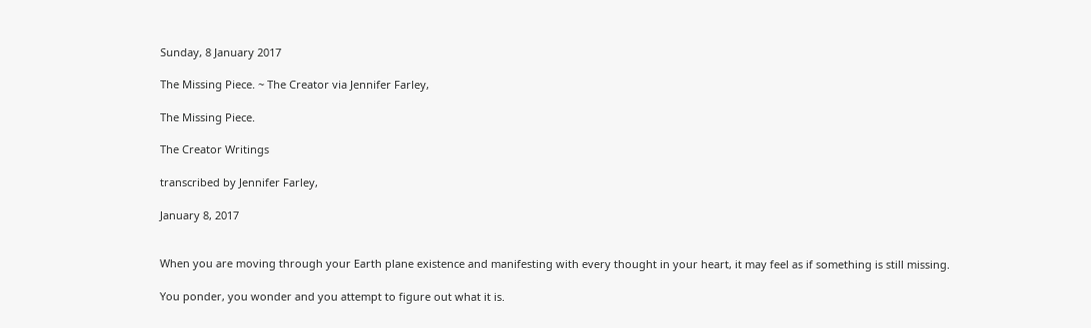Sunday, 8 January 2017

The Missing Piece. ~ The Creator via Jennifer Farley,

The Missing Piece.

The Creator Writings

transcribed by Jennifer Farley,

January 8, 2017


When you are moving through your Earth plane existence and manifesting with every thought in your heart, it may feel as if something is still missing.

You ponder, you wonder and you attempt to figure out what it is.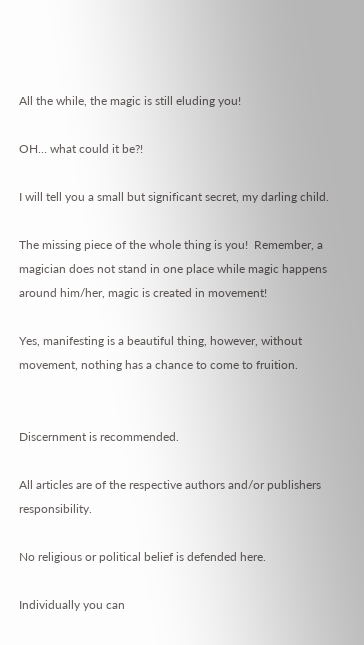All the while, the magic is still eluding you!

OH… what could it be?!

I will tell you a small but significant secret, my darling child.

The missing piece of the whole thing is you!  Remember, a magician does not stand in one place while magic happens around him/her, magic is created in movement!

Yes, manifesting is a beautiful thing, however, without movement, nothing has a chance to come to fruition.


Discernment is recommended.

All articles are of the respective authors and/or publishers responsibility.

No religious or political belief is defended here.

Individually you can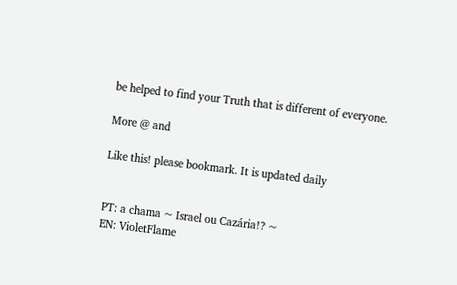be helped to find your Truth that is different of everyone.

More @ and

Like this! please bookmark. It is updated daily


PT: a chama ~ Israel ou Cazária!? ~
EN: VioletFlame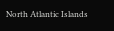North Atlantic Islands